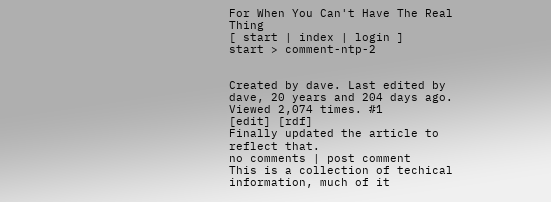For When You Can't Have The Real Thing
[ start | index | login ]
start > comment-ntp-2


Created by dave. Last edited by dave, 20 years and 204 days ago. Viewed 2,074 times. #1
[edit] [rdf]
Finally updated the article to reflect that.
no comments | post comment
This is a collection of techical information, much of it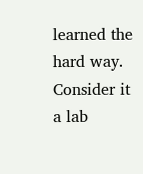learned the hard way. Consider it a lab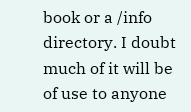book or a /info directory. I doubt much of it will be of use to anyone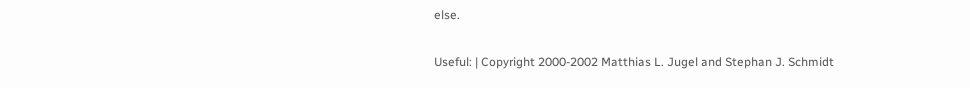else.

Useful: | Copyright 2000-2002 Matthias L. Jugel and Stephan J. Schmidt